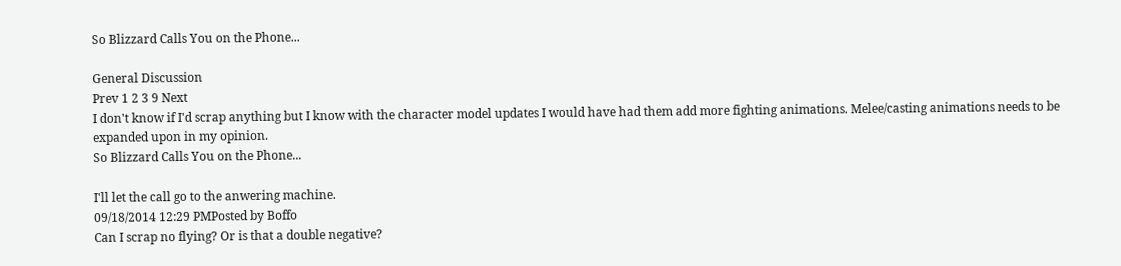So Blizzard Calls You on the Phone...

General Discussion
Prev 1 2 3 9 Next
I don't know if I'd scrap anything but I know with the character model updates I would have had them add more fighting animations. Melee/casting animations needs to be expanded upon in my opinion.
So Blizzard Calls You on the Phone...

I'll let the call go to the anwering machine.
09/18/2014 12:29 PMPosted by Boffo
Can I scrap no flying? Or is that a double negative?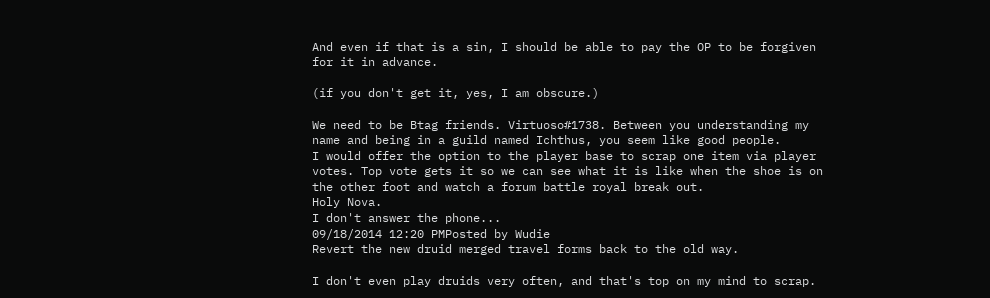And even if that is a sin, I should be able to pay the OP to be forgiven for it in advance.

(if you don't get it, yes, I am obscure.)

We need to be Btag friends. Virtuoso#1738. Between you understanding my name and being in a guild named Ichthus, you seem like good people.
I would offer the option to the player base to scrap one item via player votes. Top vote gets it so we can see what it is like when the shoe is on the other foot and watch a forum battle royal break out.
Holy Nova.
I don't answer the phone...
09/18/2014 12:20 PMPosted by Wudie
Revert the new druid merged travel forms back to the old way.

I don't even play druids very often, and that's top on my mind to scrap.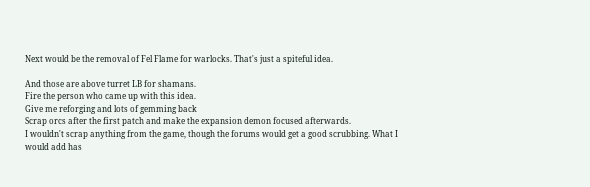Next would be the removal of Fel Flame for warlocks. That's just a spiteful idea.

And those are above turret LB for shamans.
Fire the person who came up with this idea.
Give me reforging and lots of gemming back
Scrap orcs after the first patch and make the expansion demon focused afterwards.
I wouldn't scrap anything from the game, though the forums would get a good scrubbing. What I would add has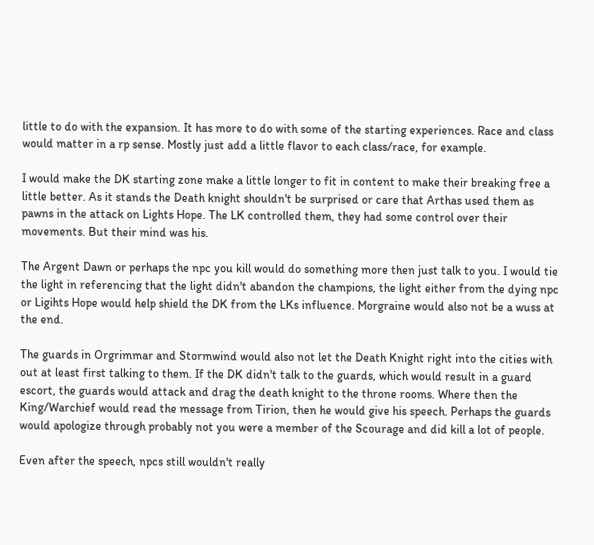little to do with the expansion. It has more to do with some of the starting experiences. Race and class would matter in a rp sense. Mostly just add a little flavor to each class/race, for example.

I would make the DK starting zone make a little longer to fit in content to make their breaking free a little better. As it stands the Death knight shouldn't be surprised or care that Arthas used them as pawns in the attack on Lights Hope. The LK controlled them, they had some control over their movements. But their mind was his.

The Argent Dawn or perhaps the npc you kill would do something more then just talk to you. I would tie the light in referencing that the light didn't abandon the champions, the light either from the dying npc or Ligihts Hope would help shield the DK from the LKs influence. Morgraine would also not be a wuss at the end.

The guards in Orgrimmar and Stormwind would also not let the Death Knight right into the cities with out at least first talking to them. If the DK didn't talk to the guards, which would result in a guard escort, the guards would attack and drag the death knight to the throne rooms. Where then the King/Warchief would read the message from Tirion, then he would give his speech. Perhaps the guards would apologize through probably not you were a member of the Scourage and did kill a lot of people.

Even after the speech, npcs still wouldn't really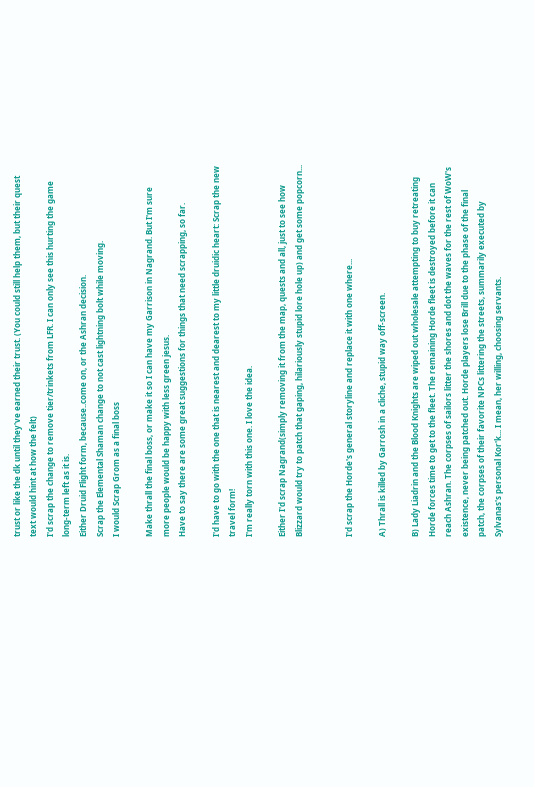trust or like the dk until they've earned their trust. (You could still help them, but their quest text would hint at how the felt)
I'd scrap the change to remove tier/trinkets from LFR. I can only see this hurting the game long-term left as it is.
Either Druid Flight form, because..come on, or the Ashran decision.
Scrap the Elemental Shaman change to not cast lightning bolt while moving.
I would Scrap Grom as a final boss

Make thrall the final boss, or make it so I can have my Garrison in Nagrand. But I'm sure more people would be happy with less green jesus.
Have to say there are some great suggestions for things that need scrapping, so far.

I'd have to go with the one that is nearest and dearest to my little druidic heart: Scrap the new travel form!
I'm really torn with this one. I love the idea.

Either I'd scrap Nagrand(simply removing it from the map, quests and all, just to see how Blizzard would try to patch that gaping, hilariously stupid lore hole up) and get some popcorn...


I'd scrap the Horde's general storyline and replace it with one where...

A) Thrall is killed by Garrosh in a cliche, stupid way off-screen.

B) Lady Liadrin and the Blood Knights are wiped out wholesale attempting to buy retreating Horde forces time to get to the fleet. The remaining Horde fleet is destroyed before it can reach Ashran. The corpses of sailors litter the shores and dot the waves for the rest of WoW's existence, never being patched out. Horde players lose Brill due to the phase of the final patch, the corpses of their favorite NPCs littering the streets, summarily executed by Sylvanas's personal Kor'k... I mean, her willing, choosing servants.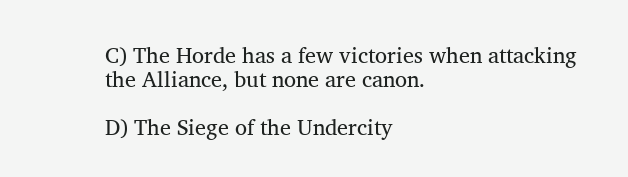C) The Horde has a few victories when attacking the Alliance, but none are canon.

D) The Siege of the Undercity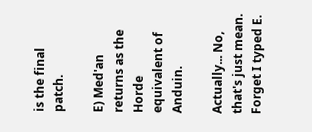is the final patch.

E) Med'an returns as the Horde equivalent of Anduin.

Actually... No, that's just mean. Forget I typed E.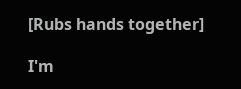[Rubs hands together]

I'm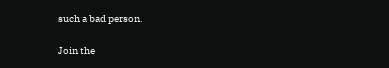such a bad person.

Join the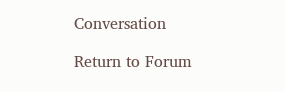Conversation

Return to Forum